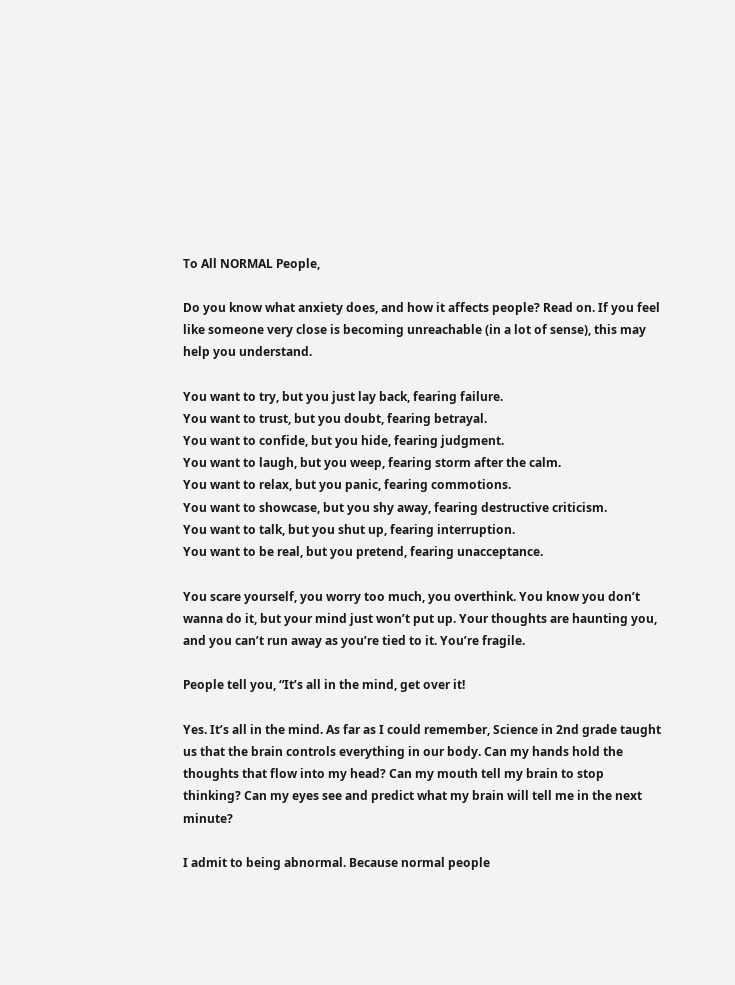To All NORMAL People,

Do you know what anxiety does, and how it affects people? Read on. If you feel like someone very close is becoming unreachable (in a lot of sense), this may help you understand.

You want to try, but you just lay back, fearing failure.
You want to trust, but you doubt, fearing betrayal.
You want to confide, but you hide, fearing judgment.
You want to laugh, but you weep, fearing storm after the calm.
You want to relax, but you panic, fearing commotions.
You want to showcase, but you shy away, fearing destructive criticism.
You want to talk, but you shut up, fearing interruption.
You want to be real, but you pretend, fearing unacceptance.

You scare yourself, you worry too much, you overthink. You know you don’t wanna do it, but your mind just won’t put up. Your thoughts are haunting you, and you can’t run away as you’re tied to it. You’re fragile.

People tell you, “It’s all in the mind, get over it!

Yes. It’s all in the mind. As far as I could remember, Science in 2nd grade taught us that the brain controls everything in our body. Can my hands hold the thoughts that flow into my head? Can my mouth tell my brain to stop thinking? Can my eyes see and predict what my brain will tell me in the next minute?

I admit to being abnormal. Because normal people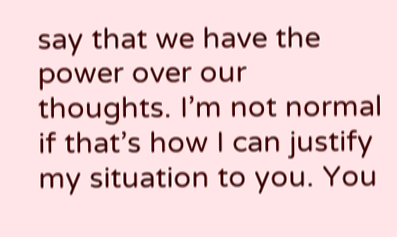say that we have the power over our thoughts. I’m not normal if that’s how I can justify my situation to you. You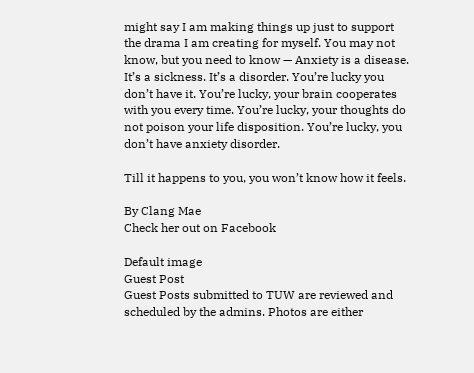might say I am making things up just to support the drama I am creating for myself. You may not know, but you need to know — Anxiety is a disease. It’s a sickness. It’s a disorder. You’re lucky you don’t have it. You’re lucky, your brain cooperates with you every time. You’re lucky, your thoughts do not poison your life disposition. You’re lucky, you don’t have anxiety disorder.

Till it happens to you, you won’t know how it feels.

By Clang Mae
Check her out on Facebook

Default image
Guest Post
Guest Posts submitted to TUW are reviewed and scheduled by the admins. Photos are either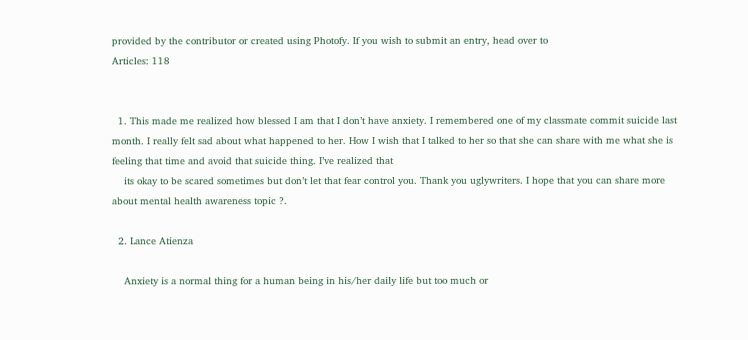provided by the contributor or created using Photofy. If you wish to submit an entry, head over to
Articles: 118


  1. This made me realized how blessed I am that I don’t have anxiety. I remembered one of my classmate commit suicide last month. I really felt sad about what happened to her. How I wish that I talked to her so that she can share with me what she is feeling that time and avoid that suicide thing. I’ve realized that
    its okay to be scared sometimes but don’t let that fear control you. Thank you uglywriters. I hope that you can share more about mental health awareness topic ?.

  2. Lance Atienza

    Anxiety is a normal thing for a human being in his/her daily life but too much or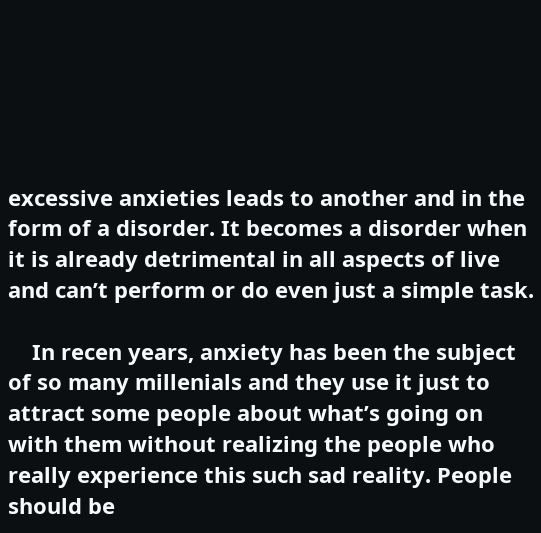excessive anxieties leads to another and in the form of a disorder. It becomes a disorder when it is already detrimental in all aspects of live and can’t perform or do even just a simple task.

    In recen years, anxiety has been the subject of so many millenials and they use it just to attract some people about what’s going on with them without realizing the people who really experience this such sad reality. People should be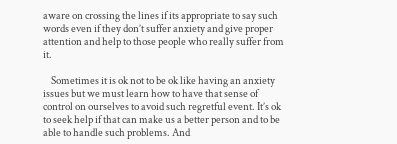aware on crossing the lines if its appropriate to say such words even if they don’t suffer anxiety and give proper attention and help to those people who really suffer from it.

    Sometimes it is ok not to be ok like having an anxiety issues but we must learn how to have that sense of control on ourselves to avoid such regretful event. It’s ok to seek help if that can make us a better person and to be able to handle such problems. And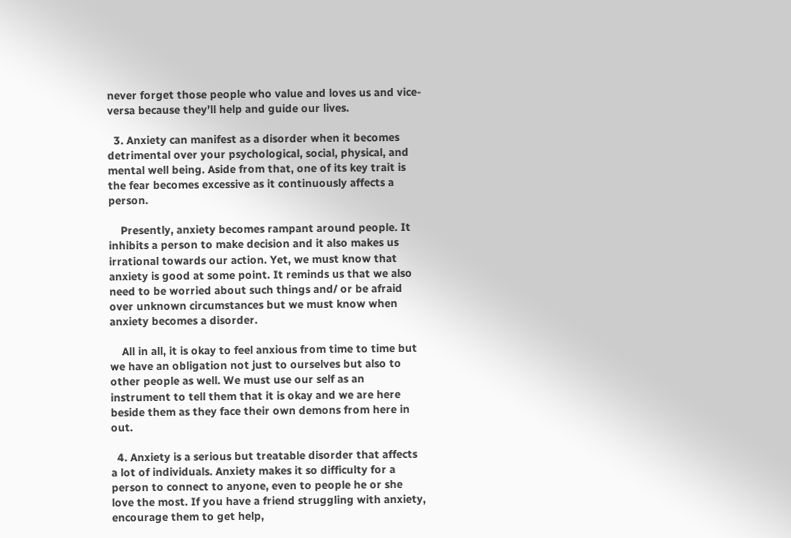never forget those people who value and loves us and vice-versa because they’ll help and guide our lives.

  3. Anxiety can manifest as a disorder when it becomes detrimental over your psychological, social, physical, and mental well being. Aside from that, one of its key trait is the fear becomes excessive as it continuously affects a person.

    Presently, anxiety becomes rampant around people. It inhibits a person to make decision and it also makes us irrational towards our action. Yet, we must know that anxiety is good at some point. It reminds us that we also need to be worried about such things and/ or be afraid over unknown circumstances but we must know when anxiety becomes a disorder.

    All in all, it is okay to feel anxious from time to time but we have an obligation not just to ourselves but also to other people as well. We must use our self as an instrument to tell them that it is okay and we are here beside them as they face their own demons from here in out.

  4. Anxiety is a serious but treatable disorder that affects a lot of individuals. Anxiety makes it so difficulty for a person to connect to anyone, even to people he or she love the most. If you have a friend struggling with anxiety, encourage them to get help,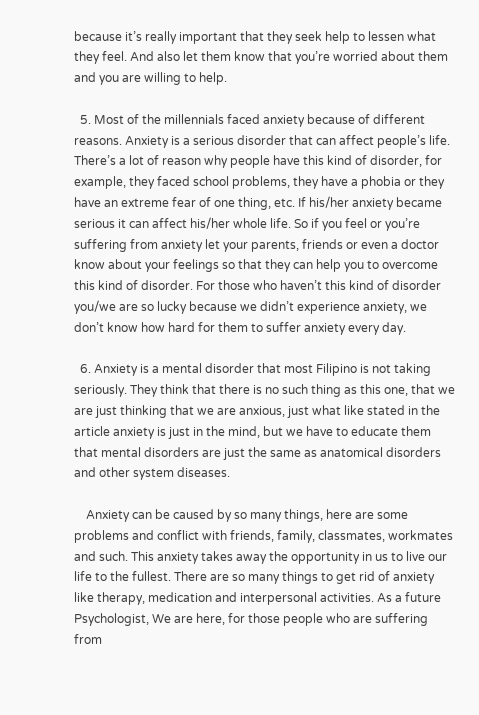because it’s really important that they seek help to lessen what they feel. And also let them know that you’re worried about them and you are willing to help.

  5. Most of the millennials faced anxiety because of different reasons. Anxiety is a serious disorder that can affect people’s life. There’s a lot of reason why people have this kind of disorder, for example, they faced school problems, they have a phobia or they have an extreme fear of one thing, etc. If his/her anxiety became serious it can affect his/her whole life. So if you feel or you’re suffering from anxiety let your parents, friends or even a doctor know about your feelings so that they can help you to overcome this kind of disorder. For those who haven’t this kind of disorder you/we are so lucky because we didn’t experience anxiety, we don’t know how hard for them to suffer anxiety every day.

  6. Anxiety is a mental disorder that most Filipino is not taking seriously. They think that there is no such thing as this one, that we are just thinking that we are anxious, just what like stated in the article anxiety is just in the mind, but we have to educate them that mental disorders are just the same as anatomical disorders and other system diseases.

    Anxiety can be caused by so many things, here are some problems and conflict with friends, family, classmates, workmates and such. This anxiety takes away the opportunity in us to live our life to the fullest. There are so many things to get rid of anxiety like therapy, medication and interpersonal activities. As a future Psychologist, We are here, for those people who are suffering from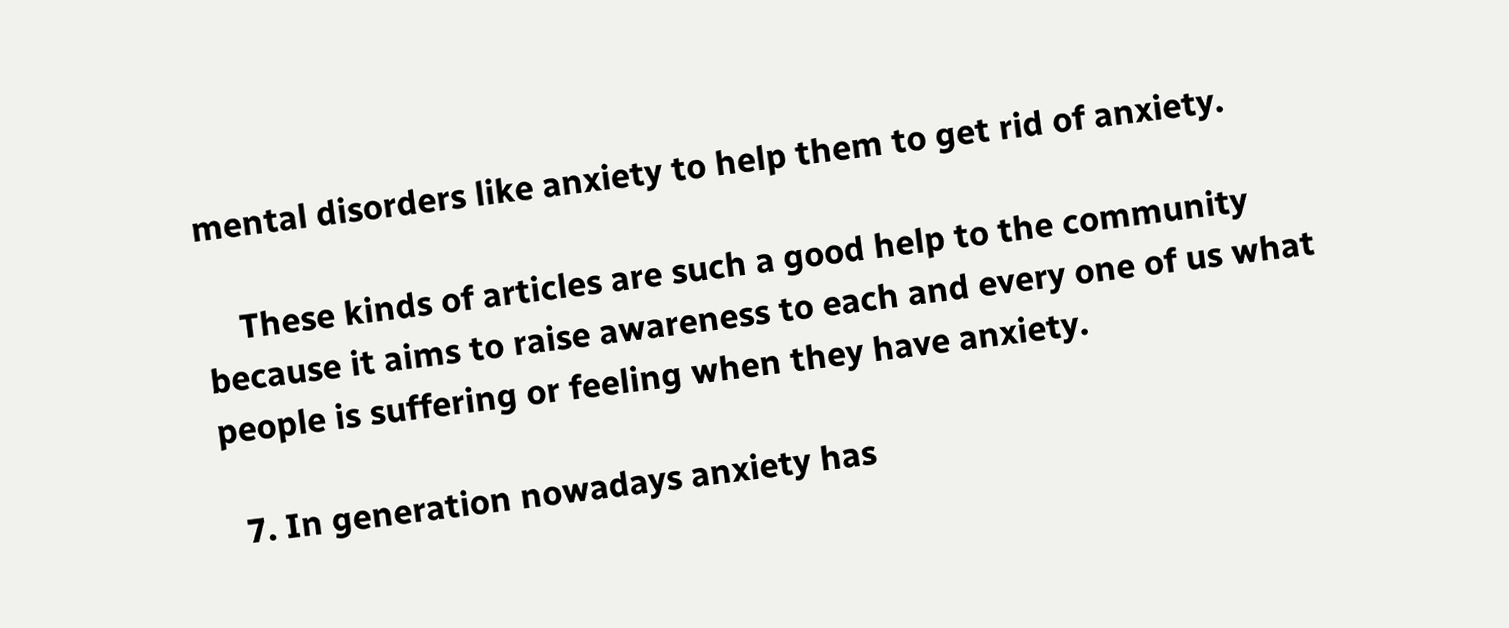mental disorders like anxiety to help them to get rid of anxiety.

    These kinds of articles are such a good help to the community because it aims to raise awareness to each and every one of us what people is suffering or feeling when they have anxiety.

  7. In generation nowadays anxiety has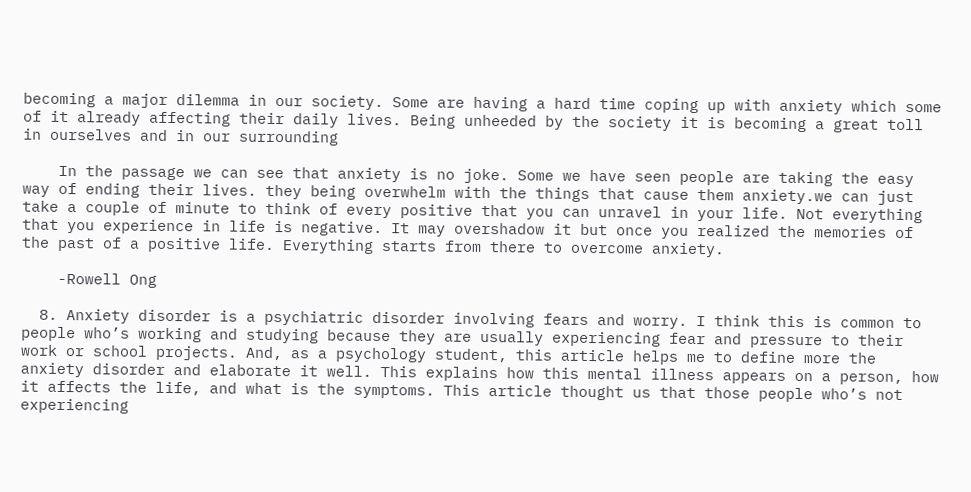becoming a major dilemma in our society. Some are having a hard time coping up with anxiety which some of it already affecting their daily lives. Being unheeded by the society it is becoming a great toll in ourselves and in our surrounding

    In the passage we can see that anxiety is no joke. Some we have seen people are taking the easy way of ending their lives. they being overwhelm with the things that cause them anxiety.we can just take a couple of minute to think of every positive that you can unravel in your life. Not everything that you experience in life is negative. It may overshadow it but once you realized the memories of the past of a positive life. Everything starts from there to overcome anxiety.

    -Rowell Ong

  8. Anxiety disorder is a psychiatric disorder involving fears and worry. I think this is common to people who’s working and studying because they are usually experiencing fear and pressure to their work or school projects. And, as a psychology student, this article helps me to define more the anxiety disorder and elaborate it well. This explains how this mental illness appears on a person, how it affects the life, and what is the symptoms. This article thought us that those people who’s not experiencing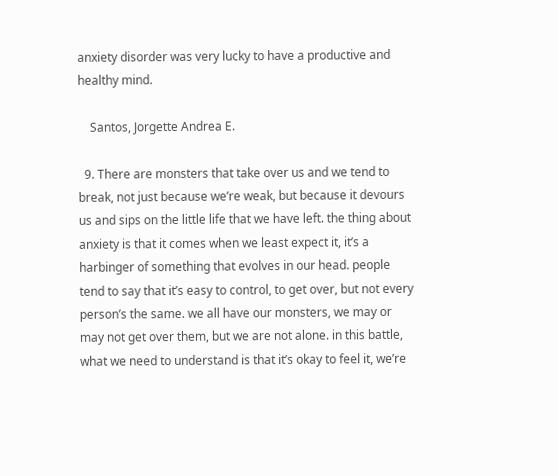anxiety disorder was very lucky to have a productive and healthy mind.

    Santos, Jorgette Andrea E.

  9. There are monsters that take over us and we tend to break, not just because we’re weak, but because it devours us and sips on the little life that we have left. the thing about anxiety is that it comes when we least expect it, it’s a harbinger of something that evolves in our head. people tend to say that it’s easy to control, to get over, but not every person’s the same. we all have our monsters, we may or may not get over them, but we are not alone. in this battle, what we need to understand is that it’s okay to feel it, we’re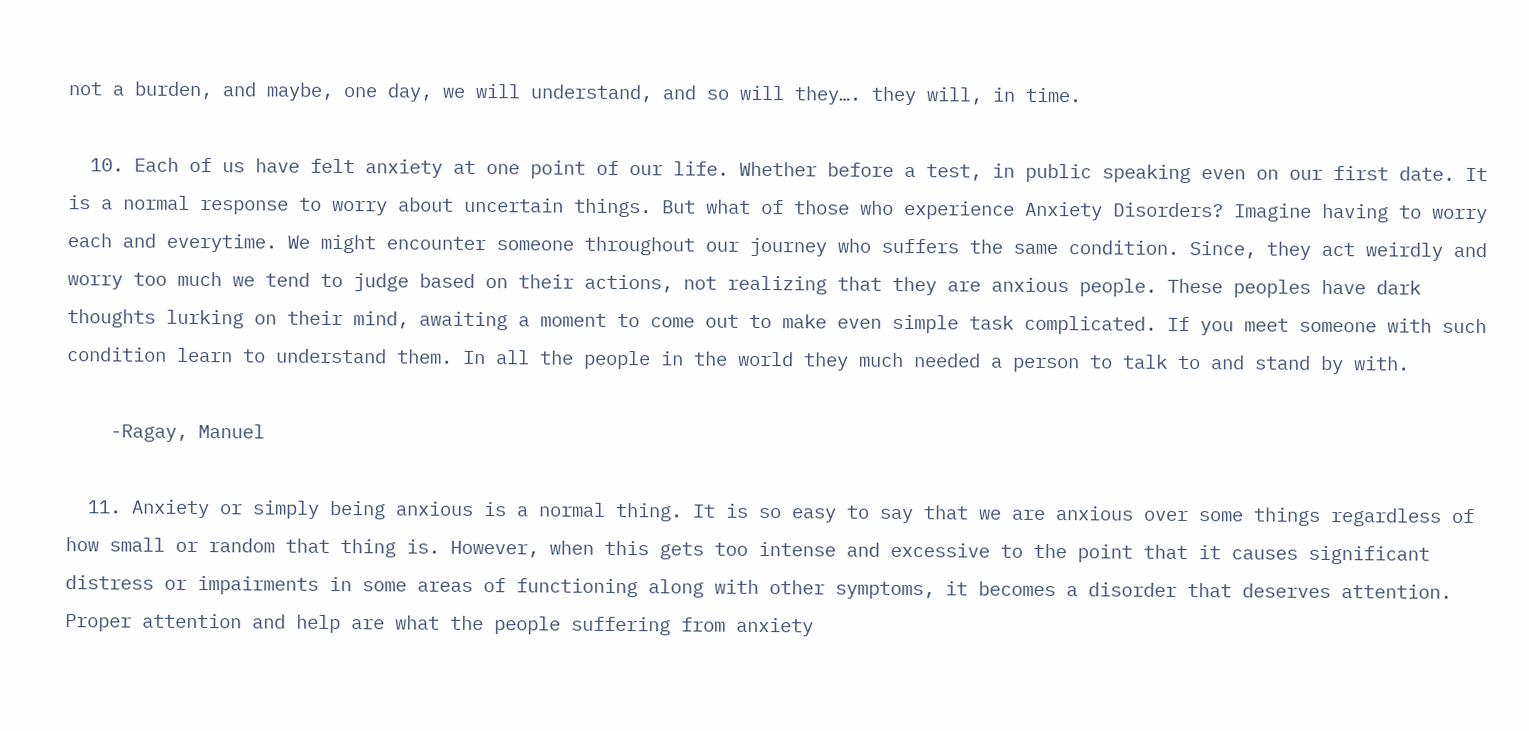not a burden, and maybe, one day, we will understand, and so will they…. they will, in time.

  10. Each of us have felt anxiety at one point of our life. Whether before a test, in public speaking even on our first date. It is a normal response to worry about uncertain things. But what of those who experience Anxiety Disorders? Imagine having to worry each and everytime. We might encounter someone throughout our journey who suffers the same condition. Since, they act weirdly and worry too much we tend to judge based on their actions, not realizing that they are anxious people. These peoples have dark thoughts lurking on their mind, awaiting a moment to come out to make even simple task complicated. If you meet someone with such condition learn to understand them. In all the people in the world they much needed a person to talk to and stand by with.

    -Ragay, Manuel

  11. Anxiety or simply being anxious is a normal thing. It is so easy to say that we are anxious over some things regardless of how small or random that thing is. However, when this gets too intense and excessive to the point that it causes significant distress or impairments in some areas of functioning along with other symptoms, it becomes a disorder that deserves attention. Proper attention and help are what the people suffering from anxiety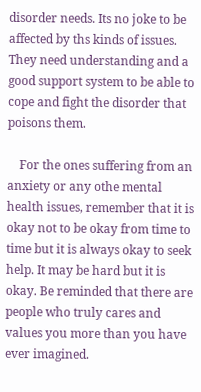disorder needs. Its no joke to be affected by ths kinds of issues. They need understanding and a good support system to be able to cope and fight the disorder that poisons them.

    For the ones suffering from an anxiety or any othe mental health issues, remember that it is okay not to be okay from time to time but it is always okay to seek help. It may be hard but it is okay. Be reminded that there are people who truly cares and values you more than you have ever imagined.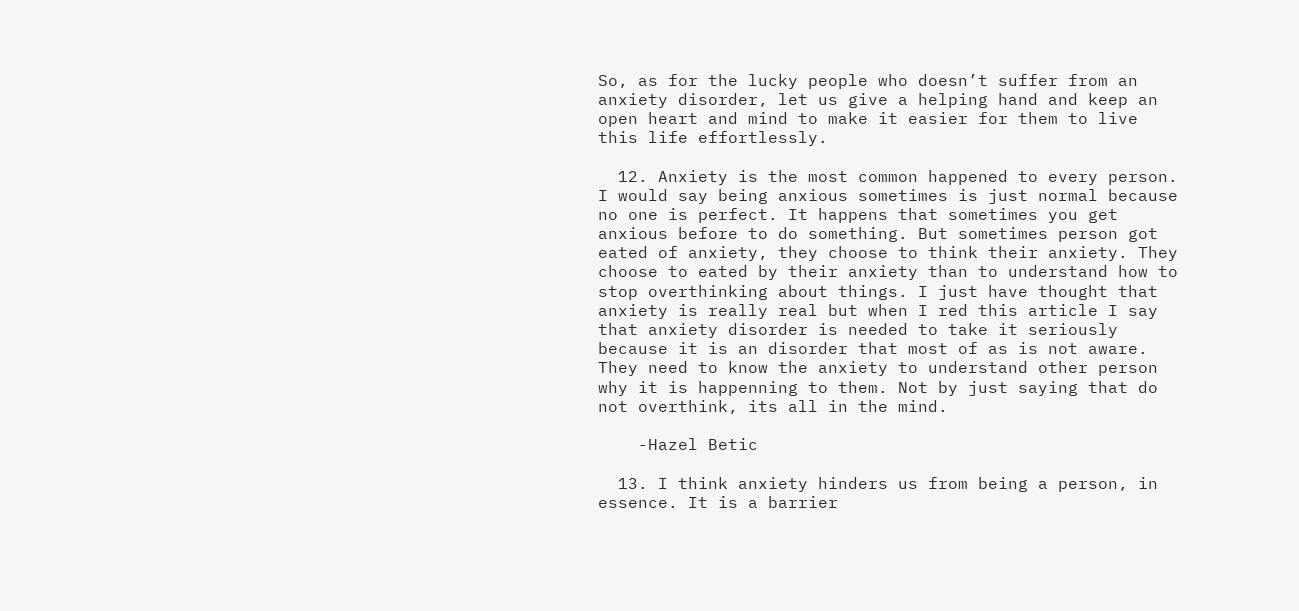So, as for the lucky people who doesn’t suffer from an anxiety disorder, let us give a helping hand and keep an open heart and mind to make it easier for them to live this life effortlessly.

  12. Anxiety is the most common happened to every person. I would say being anxious sometimes is just normal because no one is perfect. It happens that sometimes you get anxious before to do something. But sometimes person got eated of anxiety, they choose to think their anxiety. They choose to eated by their anxiety than to understand how to stop overthinking about things. I just have thought that anxiety is really real but when I red this article I say that anxiety disorder is needed to take it seriously because it is an disorder that most of as is not aware. They need to know the anxiety to understand other person why it is happenning to them. Not by just saying that do not overthink, its all in the mind.

    -Hazel Betic

  13. I think anxiety hinders us from being a person, in essence. It is a barrier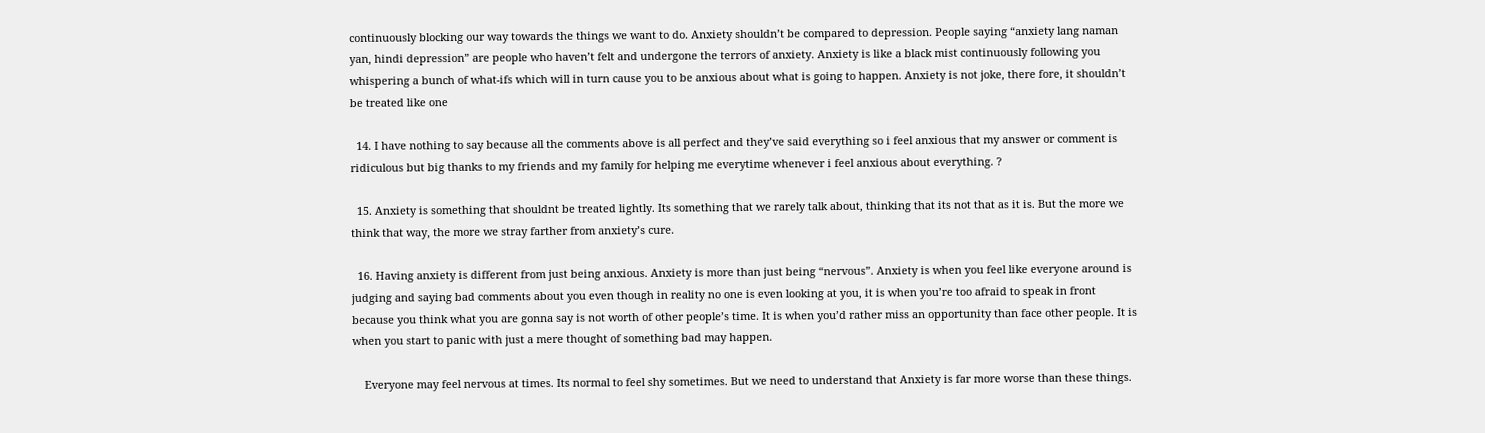continuously blocking our way towards the things we want to do. Anxiety shouldn’t be compared to depression. People saying “anxiety lang naman yan, hindi depression” are people who haven’t felt and undergone the terrors of anxiety. Anxiety is like a black mist continuously following you whispering a bunch of what-ifs which will in turn cause you to be anxious about what is going to happen. Anxiety is not joke, there fore, it shouldn’t be treated like one

  14. I have nothing to say because all the comments above is all perfect and they’ve said everything so i feel anxious that my answer or comment is ridiculous but big thanks to my friends and my family for helping me everytime whenever i feel anxious about everything. ?

  15. Anxiety is something that shouldnt be treated lightly. Its something that we rarely talk about, thinking that its not that as it is. But the more we think that way, the more we stray farther from anxiety’s cure.

  16. Having anxiety is different from just being anxious. Anxiety is more than just being “nervous”. Anxiety is when you feel like everyone around is judging and saying bad comments about you even though in reality no one is even looking at you, it is when you’re too afraid to speak in front because you think what you are gonna say is not worth of other people’s time. It is when you’d rather miss an opportunity than face other people. It is when you start to panic with just a mere thought of something bad may happen.

    Everyone may feel nervous at times. Its normal to feel shy sometimes. But we need to understand that Anxiety is far more worse than these things.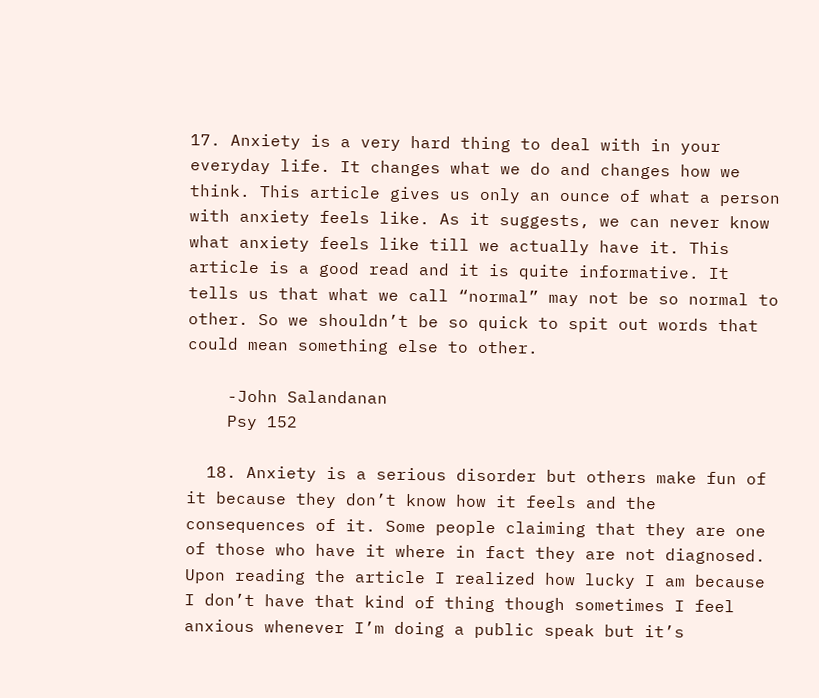17. Anxiety is a very hard thing to deal with in your everyday life. It changes what we do and changes how we think. This article gives us only an ounce of what a person with anxiety feels like. As it suggests, we can never know what anxiety feels like till we actually have it. This article is a good read and it is quite informative. It tells us that what we call “normal” may not be so normal to other. So we shouldn’t be so quick to spit out words that could mean something else to other.

    -John Salandanan
    Psy 152

  18. Anxiety is a serious disorder but others make fun of it because they don’t know how it feels and the consequences of it. Some people claiming that they are one of those who have it where in fact they are not diagnosed. Upon reading the article I realized how lucky I am because I don’t have that kind of thing though sometimes I feel anxious whenever I’m doing a public speak but it’s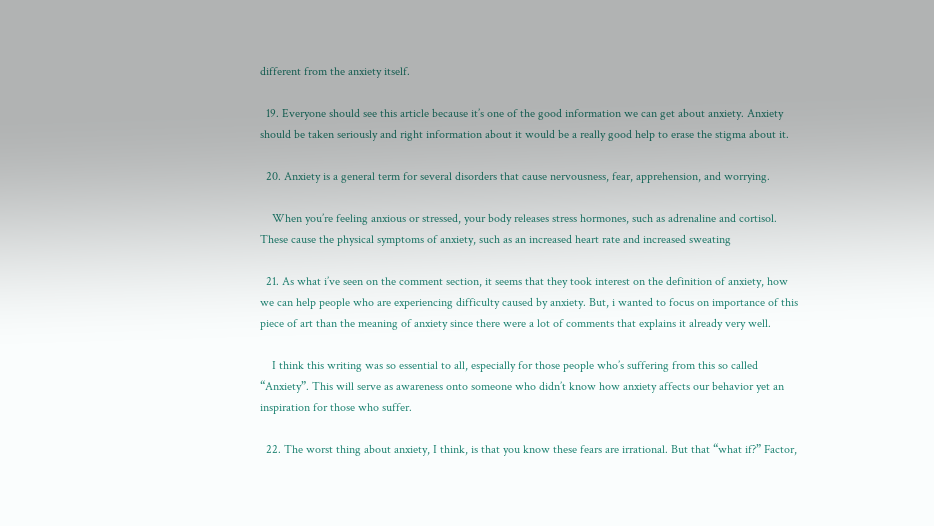different from the anxiety itself.

  19. Everyone should see this article because it’s one of the good information we can get about anxiety. Anxiety should be taken seriously and right information about it would be a really good help to erase the stigma about it.

  20. Anxiety is a general term for several disorders that cause nervousness, fear, apprehension, and worrying.

    When you’re feeling anxious or stressed, your body releases stress hormones, such as adrenaline and cortisol. These cause the physical symptoms of anxiety, such as an increased heart rate and increased sweating

  21. As what i’ve seen on the comment section, it seems that they took interest on the definition of anxiety, how we can help people who are experiencing difficulty caused by anxiety. But, i wanted to focus on importance of this piece of art than the meaning of anxiety since there were a lot of comments that explains it already very well.

    I think this writing was so essential to all, especially for those people who’s suffering from this so called “Anxiety”. This will serve as awareness onto someone who didn’t know how anxiety affects our behavior yet an inspiration for those who suffer.

  22. The worst thing about anxiety, I think, is that you know these fears are irrational. But that “what if?” Factor,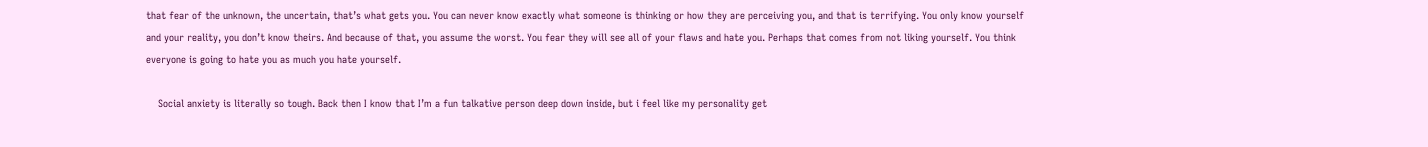that fear of the unknown, the uncertain, that’s what gets you. You can never know exactly what someone is thinking or how they are perceiving you, and that is terrifying. You only know yourself and your reality, you don’t know theirs. And because of that, you assume the worst. You fear they will see all of your flaws and hate you. Perhaps that comes from not liking yourself. You think everyone is going to hate you as much you hate yourself.

    Social anxiety is literally so tough. Back then I know that I’m a fun talkative person deep down inside, but i feel like my personality get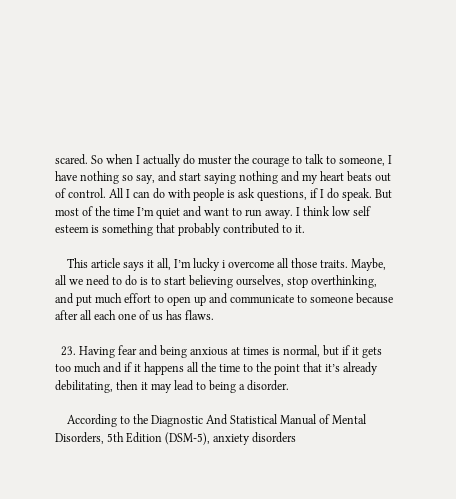scared. So when I actually do muster the courage to talk to someone, I have nothing so say, and start saying nothing and my heart beats out of control. All I can do with people is ask questions, if I do speak. But most of the time I’m quiet and want to run away. I think low self esteem is something that probably contributed to it.

    This article says it all, I’m lucky i overcome all those traits. Maybe, all we need to do is to start believing ourselves, stop overthinking, and put much effort to open up and communicate to someone because after all each one of us has flaws.

  23. Having fear and being anxious at times is normal, but if it gets too much and if it happens all the time to the point that it’s already debilitating, then it may lead to being a disorder.

    According to the Diagnostic And Statistical Manual of Mental Disorders, 5th Edition (DSM-5), anxiety disorders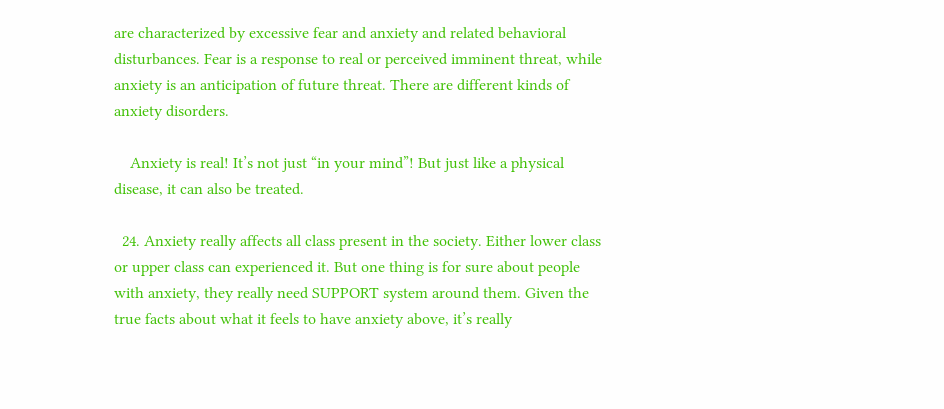are characterized by excessive fear and anxiety and related behavioral disturbances. Fear is a response to real or perceived imminent threat, while anxiety is an anticipation of future threat. There are different kinds of anxiety disorders.

    Anxiety is real! It’s not just “in your mind”! But just like a physical disease, it can also be treated.

  24. Anxiety really affects all class present in the society. Either lower class or upper class can experienced it. But one thing is for sure about people with anxiety, they really need SUPPORT system around them. Given the true facts about what it feels to have anxiety above, it’s really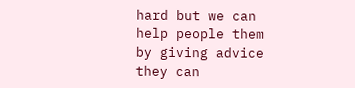hard but we can help people them by giving advice they can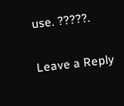use. ?????.

Leave a Reply